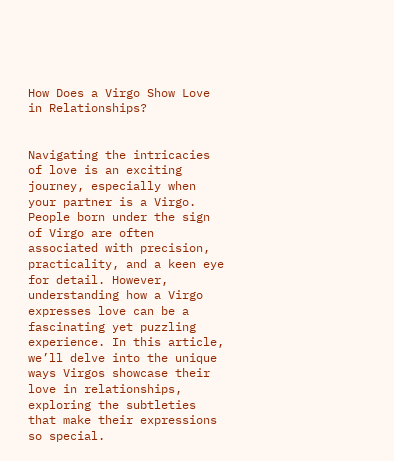How Does a Virgo Show Love in Relationships?


Navigating the intricacies of love is an exciting journey, especially when your partner is a Virgo. People born under the sign of Virgo are often associated with precision, practicality, and a keen eye for detail. However, understanding how a Virgo expresses love can be a fascinating yet puzzling experience. In this article, we’ll delve into the unique ways Virgos showcase their love in relationships, exploring the subtleties that make their expressions so special.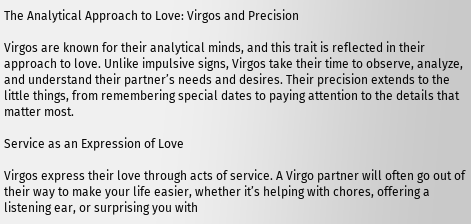The Analytical Approach to Love: Virgos and Precision

Virgos are known for their analytical minds, and this trait is reflected in their approach to love. Unlike impulsive signs, Virgos take their time to observe, analyze, and understand their partner’s needs and desires. Their precision extends to the little things, from remembering special dates to paying attention to the details that matter most.

Service as an Expression of Love

Virgos express their love through acts of service. A Virgo partner will often go out of their way to make your life easier, whether it’s helping with chores, offering a listening ear, or surprising you with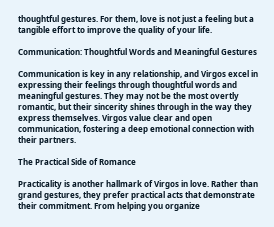thoughtful gestures. For them, love is not just a feeling but a tangible effort to improve the quality of your life.

Communication: Thoughtful Words and Meaningful Gestures

Communication is key in any relationship, and Virgos excel in expressing their feelings through thoughtful words and meaningful gestures. They may not be the most overtly romantic, but their sincerity shines through in the way they express themselves. Virgos value clear and open communication, fostering a deep emotional connection with their partners.

The Practical Side of Romance

Practicality is another hallmark of Virgos in love. Rather than grand gestures, they prefer practical acts that demonstrate their commitment. From helping you organize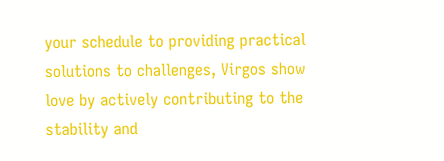your schedule to providing practical solutions to challenges, Virgos show love by actively contributing to the stability and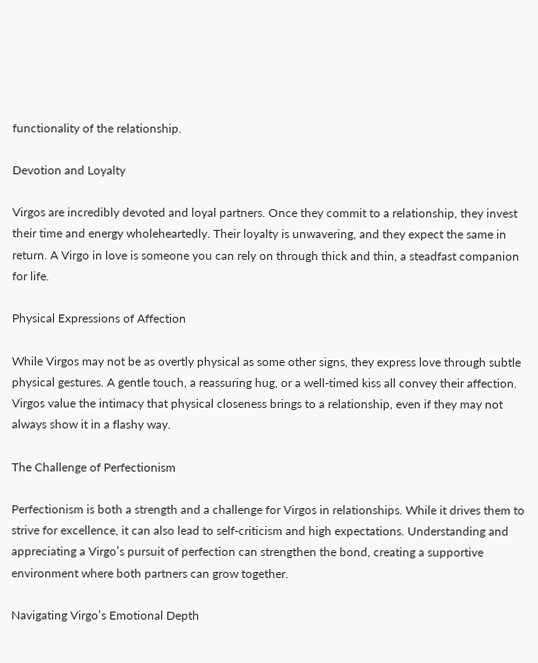functionality of the relationship.

Devotion and Loyalty

Virgos are incredibly devoted and loyal partners. Once they commit to a relationship, they invest their time and energy wholeheartedly. Their loyalty is unwavering, and they expect the same in return. A Virgo in love is someone you can rely on through thick and thin, a steadfast companion for life.

Physical Expressions of Affection

While Virgos may not be as overtly physical as some other signs, they express love through subtle physical gestures. A gentle touch, a reassuring hug, or a well-timed kiss all convey their affection. Virgos value the intimacy that physical closeness brings to a relationship, even if they may not always show it in a flashy way.

The Challenge of Perfectionism

Perfectionism is both a strength and a challenge for Virgos in relationships. While it drives them to strive for excellence, it can also lead to self-criticism and high expectations. Understanding and appreciating a Virgo’s pursuit of perfection can strengthen the bond, creating a supportive environment where both partners can grow together.

Navigating Virgo’s Emotional Depth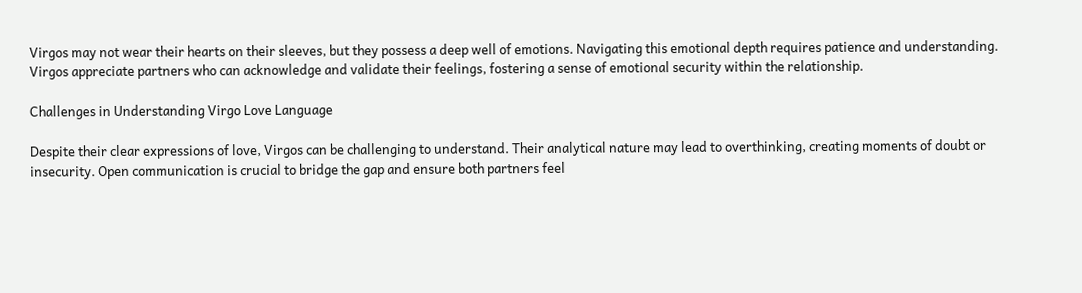Virgos may not wear their hearts on their sleeves, but they possess a deep well of emotions. Navigating this emotional depth requires patience and understanding. Virgos appreciate partners who can acknowledge and validate their feelings, fostering a sense of emotional security within the relationship.

Challenges in Understanding Virgo Love Language

Despite their clear expressions of love, Virgos can be challenging to understand. Their analytical nature may lead to overthinking, creating moments of doubt or insecurity. Open communication is crucial to bridge the gap and ensure both partners feel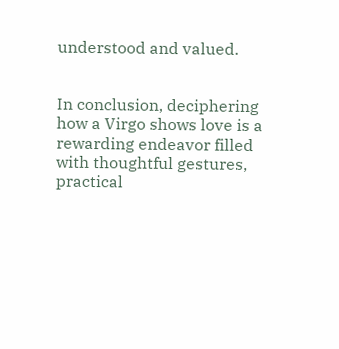understood and valued.


In conclusion, deciphering how a Virgo shows love is a rewarding endeavor filled with thoughtful gestures, practical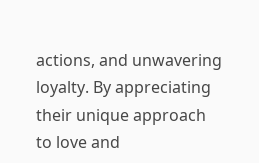actions, and unwavering loyalty. By appreciating their unique approach to love and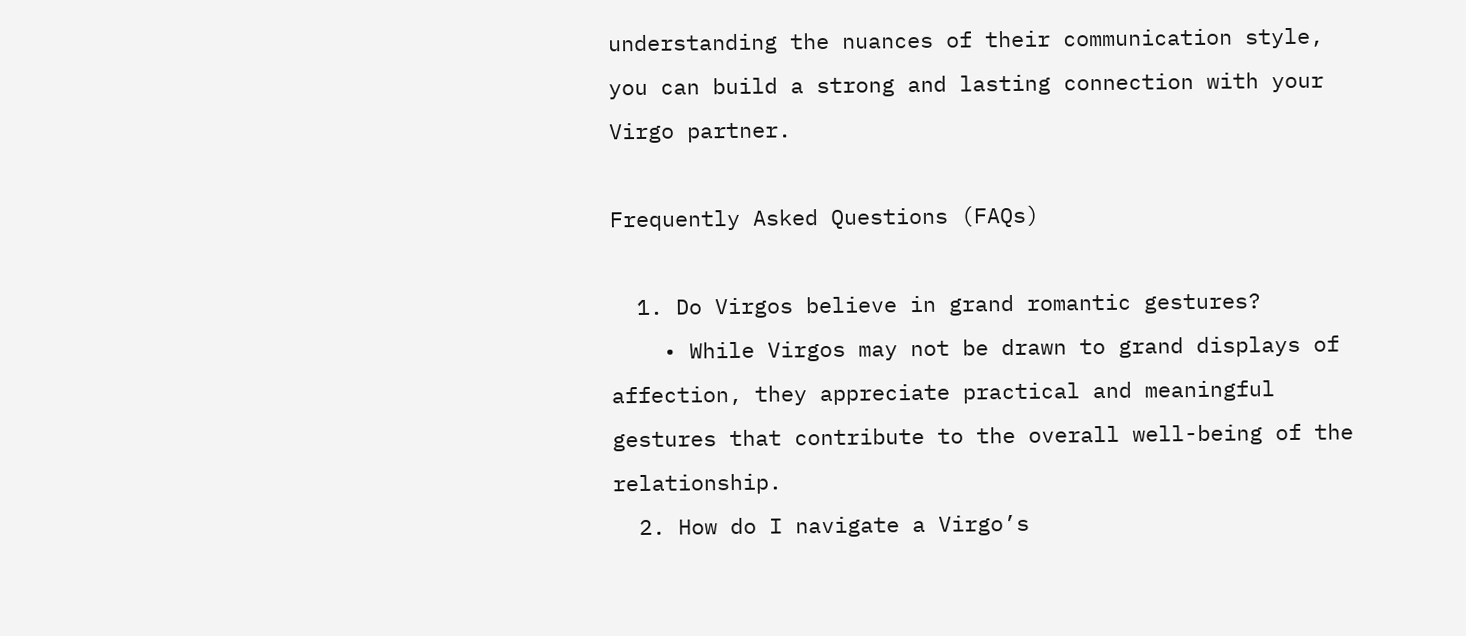understanding the nuances of their communication style, you can build a strong and lasting connection with your Virgo partner.

Frequently Asked Questions (FAQs)

  1. Do Virgos believe in grand romantic gestures?
    • While Virgos may not be drawn to grand displays of affection, they appreciate practical and meaningful gestures that contribute to the overall well-being of the relationship.
  2. How do I navigate a Virgo’s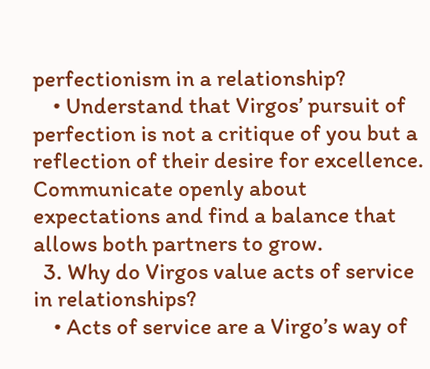perfectionism in a relationship?
    • Understand that Virgos’ pursuit of perfection is not a critique of you but a reflection of their desire for excellence. Communicate openly about expectations and find a balance that allows both partners to grow.
  3. Why do Virgos value acts of service in relationships?
    • Acts of service are a Virgo’s way of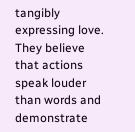tangibly expressing love. They believe that actions speak louder than words and demonstrate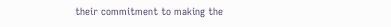their commitment to making the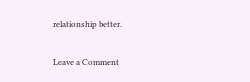relationship better.

Leave a Comment